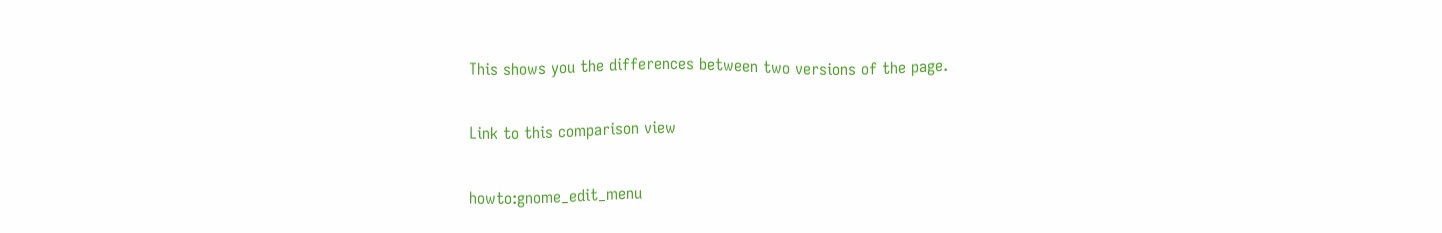This shows you the differences between two versions of the page.

Link to this comparison view

howto:gnome_edit_menu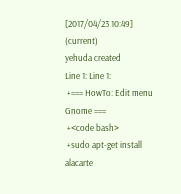[2017/04/23 10:49] (current)
yehuda created
Line 1: Line 1:
 +=== HowTo: Edit menu Gnome ===
 +<code bash>
 +sudo apt-get install alacarte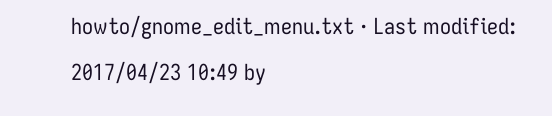howto/gnome_edit_menu.txt · Last modified: 2017/04/23 10:49 by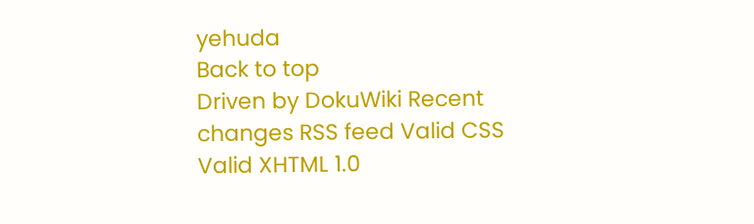yehuda
Back to top
Driven by DokuWiki Recent changes RSS feed Valid CSS Valid XHTML 1.0